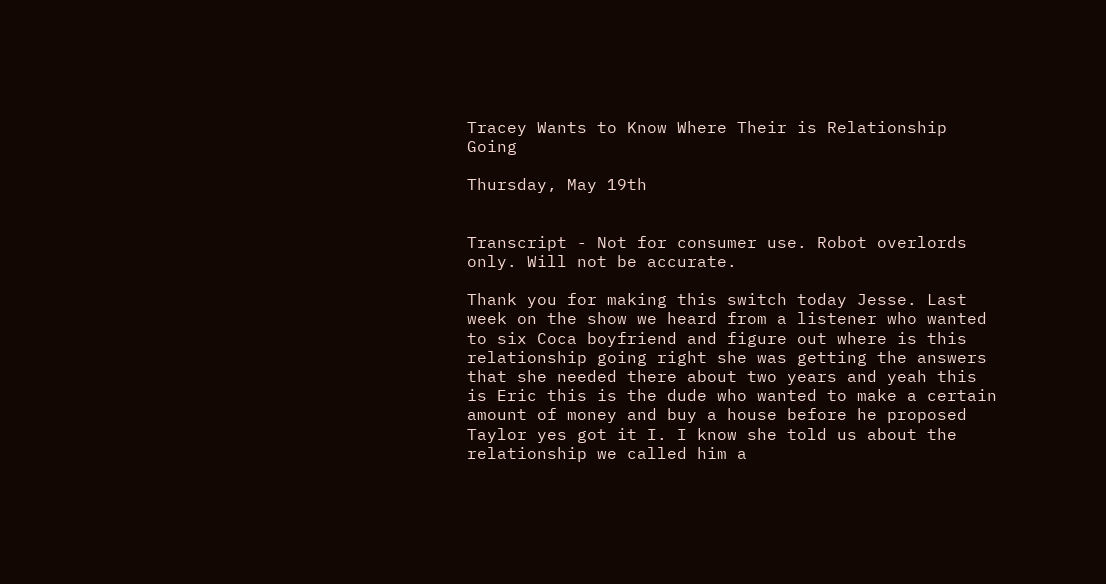Tracey Wants to Know Where Their is Relationship Going

Thursday, May 19th


Transcript - Not for consumer use. Robot overlords only. Will not be accurate.

Thank you for making this switch today Jesse. Last week on the show we heard from a listener who wanted to six Coca boyfriend and figure out where is this relationship going right she was getting the answers that she needed there about two years and yeah this is Eric this is the dude who wanted to make a certain amount of money and buy a house before he proposed Taylor yes got it I. I know she told us about the relationship we called him a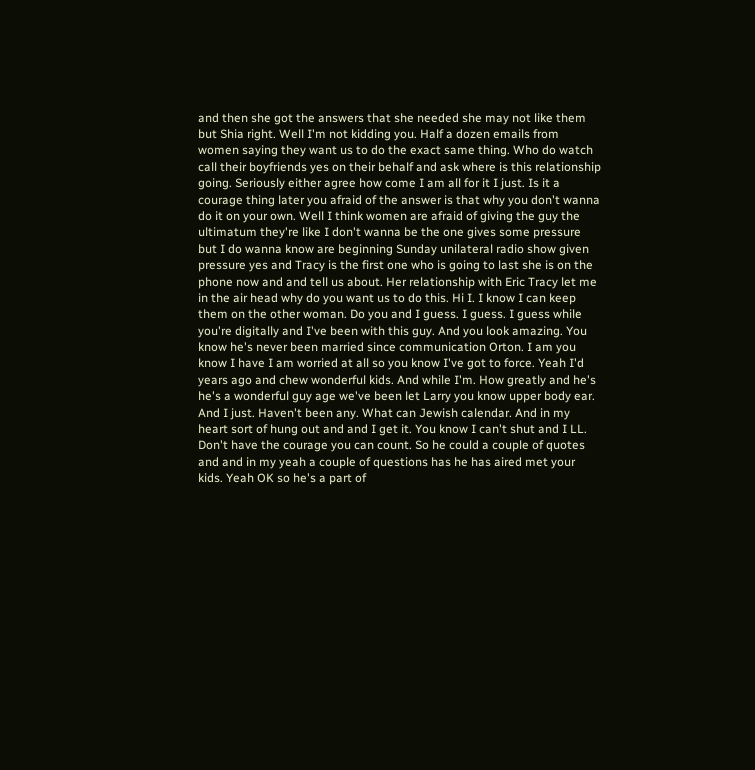and then she got the answers that she needed she may not like them but Shia right. Well I'm not kidding you. Half a dozen emails from women saying they want us to do the exact same thing. Who do watch call their boyfriends yes on their behalf and ask where is this relationship going. Seriously either agree how come I am all for it I just. Is it a courage thing later you afraid of the answer is that why you don't wanna do it on your own. Well I think women are afraid of giving the guy the ultimatum they're like I don't wanna be the one gives some pressure but I do wanna know are beginning Sunday unilateral radio show given pressure yes and Tracy is the first one who is going to last she is on the phone now and and tell us about. Her relationship with Eric Tracy let me in the air head why do you want us to do this. Hi I. I know I can keep them on the other woman. Do you and I guess. I guess. I guess while you're digitally and I've been with this guy. And you look amazing. You know he's never been married since communication Orton. I am you know I have I am worried at all so you know I've got to force. Yeah I'd years ago and chew wonderful kids. And while I'm. How greatly and he's he's a wonderful guy age we've been let Larry you know upper body ear. And I just. Haven't been any. What can Jewish calendar. And in my heart sort of hung out and and I get it. You know I can't shut and I LL. Don't have the courage you can count. So he could a couple of quotes and and in my yeah a couple of questions has he has aired met your kids. Yeah OK so he's a part of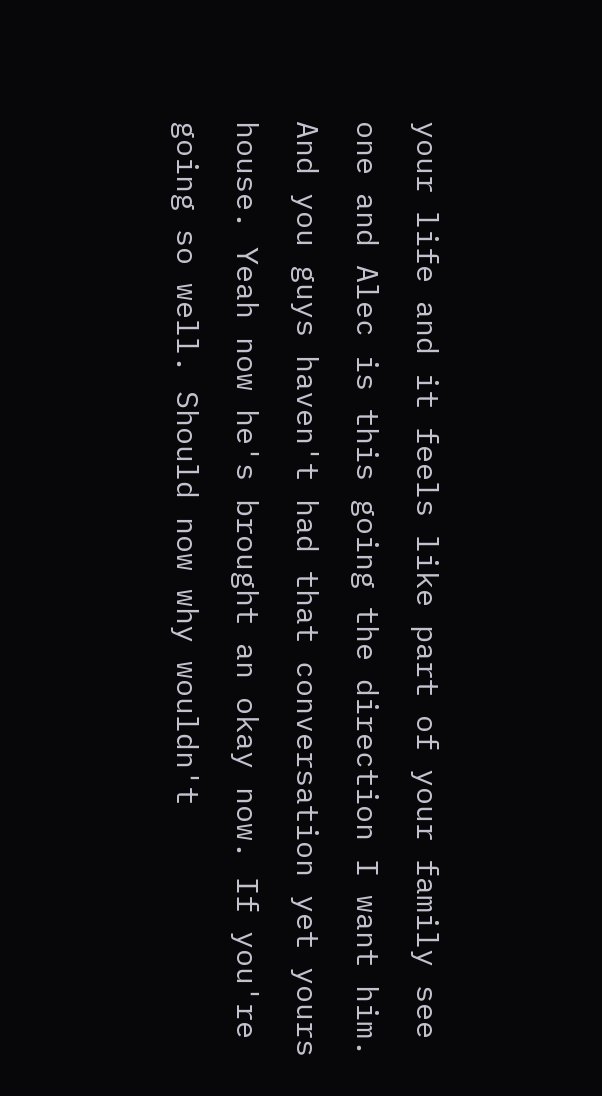your life and it feels like part of your family see one and Alec is this going the direction I want him. And you guys haven't had that conversation yet yours house. Yeah now he's brought an okay now. If you're going so well. Should now why wouldn't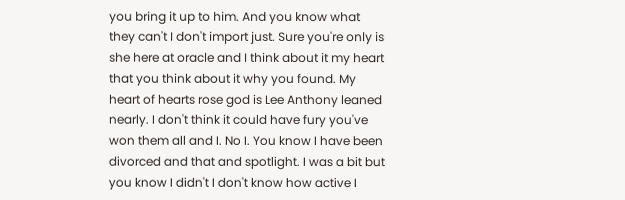you bring it up to him. And you know what they can't I don't import just. Sure you're only is she here at oracle and I think about it my heart that you think about it why you found. My heart of hearts rose god is Lee Anthony leaned nearly. I don't think it could have fury you've won them all and I. No I. You know I have been divorced and that and spotlight. I was a bit but you know I didn't I don't know how active I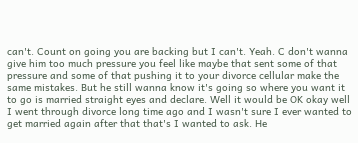can't. Count on going you are backing but I can't. Yeah. C don't wanna give him too much pressure you feel like maybe that sent some of that pressure and some of that pushing it to your divorce cellular make the same mistakes. But he still wanna know it's going so where you want it to go is married straight eyes and declare. Well it would be OK okay well I went through divorce long time ago and I wasn't sure I ever wanted to get married again after that that's I wanted to ask. He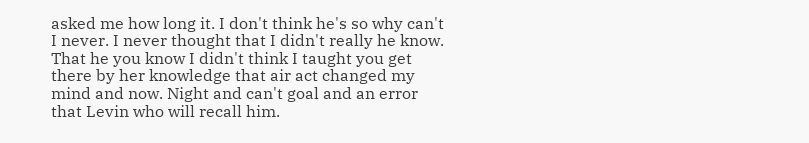asked me how long it. I don't think he's so why can't I never. I never thought that I didn't really he know. That he you know I didn't think I taught you get there by her knowledge that air act changed my mind and now. Night and can't goal and an error that Levin who will recall him.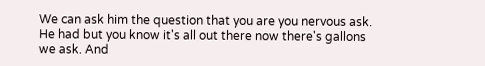We can ask him the question that you are you nervous ask. He had but you know it's all out there now there's gallons we ask. And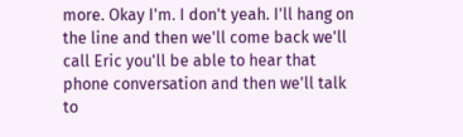more. Okay I'm. I don't yeah. I'll hang on the line and then we'll come back we'll call Eric you'll be able to hear that phone conversation and then we'll talk to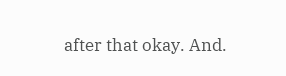after that okay. And.